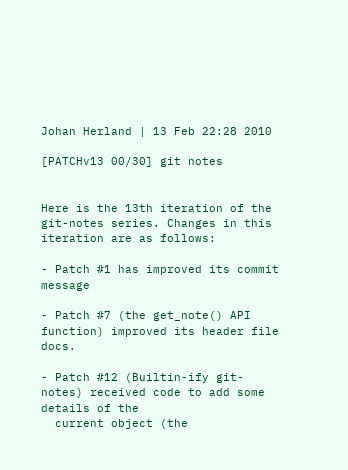Johan Herland | 13 Feb 22:28 2010

[PATCHv13 00/30] git notes


Here is the 13th iteration of the git-notes series. Changes in this
iteration are as follows:

- Patch #1 has improved its commit message

- Patch #7 (the get_note() API function) improved its header file docs.

- Patch #12 (Builtin-ify git-notes) received code to add some details of the
  current object (the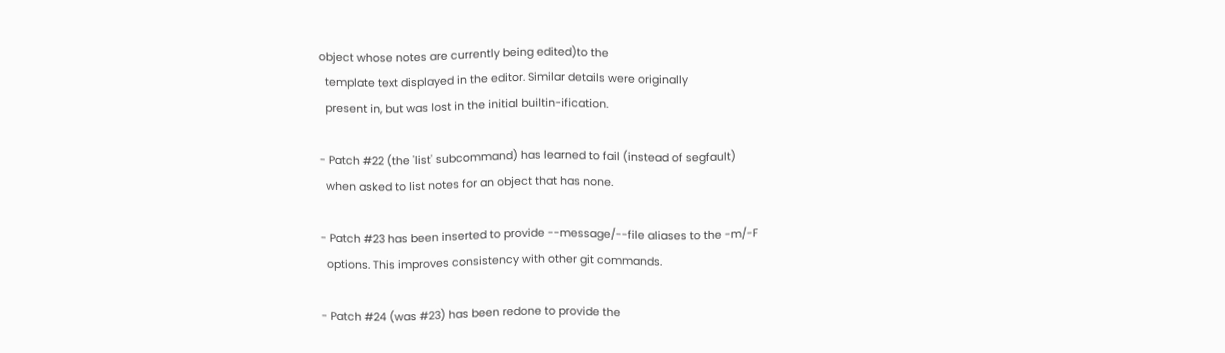object whose notes are currently being edited)to the
  template text displayed in the editor. Similar details were originally
  present in, but was lost in the initial builtin-ification.

- Patch #22 (the 'list' subcommand) has learned to fail (instead of segfault)
  when asked to list notes for an object that has none.

- Patch #23 has been inserted to provide --message/--file aliases to the -m/-F
  options. This improves consistency with other git commands.

- Patch #24 (was #23) has been redone to provide the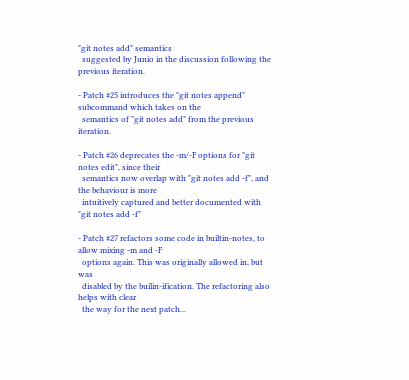"git notes add" semantics
  suggested by Junio in the discussion following the previous iteration.

- Patch #25 introduces the "git notes append" subcommand which takes on the
  semantics of "git notes add" from the previous iteration.

- Patch #26 deprecates the -m/-F options for "git notes edit", since their
  semantics now overlap with "git notes add -f", and the behaviour is more
  intuitively captured and better documented with "git notes add -f"

- Patch #27 refactors some code in builtin-notes, to allow mixing -m and -F
  options again. This was originally allowed in, but was
  disabled by the builin-ification. The refactoring also helps with clear
  the way for the next patch...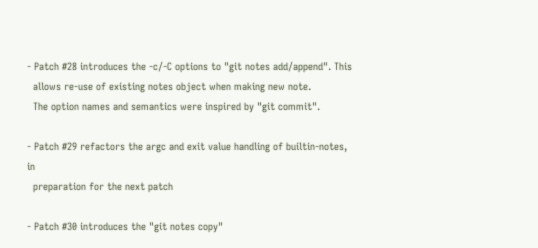- Patch #28 introduces the -c/-C options to "git notes add/append". This
  allows re-use of existing notes object when making new note.
  The option names and semantics were inspired by "git commit".

- Patch #29 refactors the argc and exit value handling of builtin-notes, in
  preparation for the next patch

- Patch #30 introduces the "git notes copy"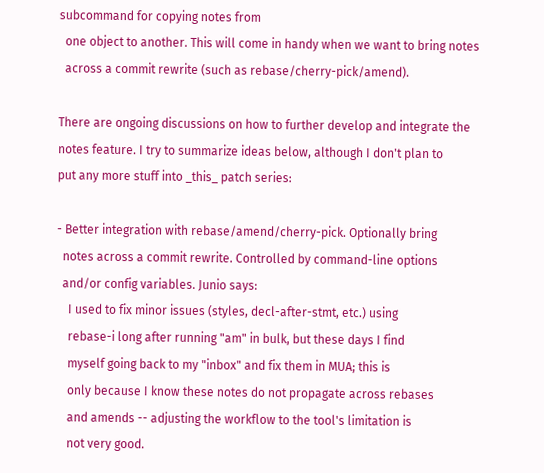subcommand for copying notes from
  one object to another. This will come in handy when we want to bring notes
  across a commit rewrite (such as rebase/cherry-pick/amend).

There are ongoing discussions on how to further develop and integrate the
notes feature. I try to summarize ideas below, although I don't plan to
put any more stuff into _this_ patch series:

- Better integration with rebase/amend/cherry-pick. Optionally bring
  notes across a commit rewrite. Controlled by command-line options
  and/or config variables. Junio says:
    I used to fix minor issues (styles, decl-after-stmt, etc.) using
    rebase-i long after running "am" in bulk, but these days I find
    myself going back to my "inbox" and fix them in MUA; this is
    only because I know these notes do not propagate across rebases
    and amends -- adjusting the workflow to the tool's limitation is
    not very good.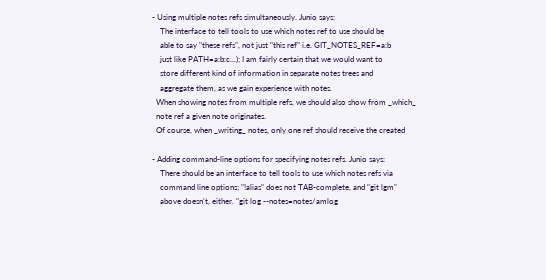- Using multiple notes refs simultaneously. Junio says:
    The interface to tell tools to use which notes ref to use should be
    able to say "these refs", not just "this ref" i.e. GIT_NOTES_REF=a:b
    just like PATH=a:b:c...); I am fairly certain that we would want to
    store different kind of information in separate notes trees and
    aggregate them, as we gain experience with notes.
  When showing notes from multiple refs, we should also show from _which_
  note ref a given note originates.
  Of course, when _writing_ notes, only one ref should receive the created

- Adding command-line options for specifying notes refs. Junio says:
    There should be an interface to tell tools to use which notes refs via
    command line options; "!alias" does not TAB-complete, and "git lgm"
    above doesn't, either. "git log --notes=notes/amlog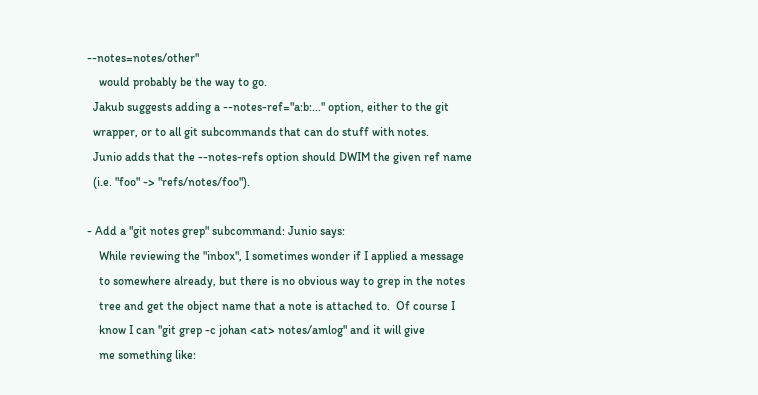--notes=notes/other"
    would probably be the way to go.
  Jakub suggests adding a --notes-ref="a:b:..." option, either to the git
  wrapper, or to all git subcommands that can do stuff with notes.
  Junio adds that the --notes-refs option should DWIM the given ref name
  (i.e. "foo" -> "refs/notes/foo").

- Add a "git notes grep" subcommand: Junio says:
    While reviewing the "inbox", I sometimes wonder if I applied a message
    to somewhere already, but there is no obvious way to grep in the notes
    tree and get the object name that a note is attached to.  Of course I
    know I can "git grep -c johan <at> notes/amlog" and it will give
    me something like: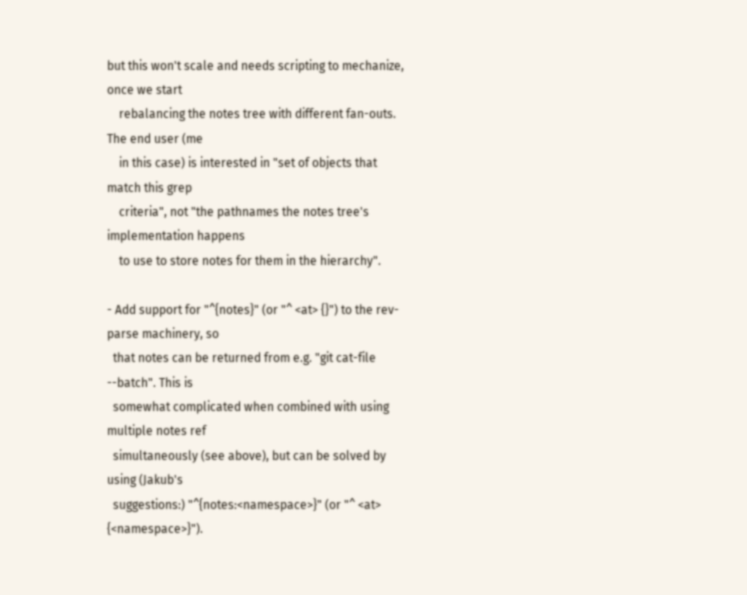but this won't scale and needs scripting to mechanize, once we start
    rebalancing the notes tree with different fan-outs.  The end user (me
    in this case) is interested in "set of objects that match this grep
    criteria", not "the pathnames the notes tree's implementation happens
    to use to store notes for them in the hierarchy".

- Add support for "^{notes}" (or "^ <at> {}") to the rev-parse machinery, so
  that notes can be returned from e.g. "git cat-file --batch". This is
  somewhat complicated when combined with using multiple notes ref
  simultaneously (see above), but can be solved by using (Jakub's
  suggestions:) "^{notes:<namespace>}" (or "^ <at> {<namespace>}").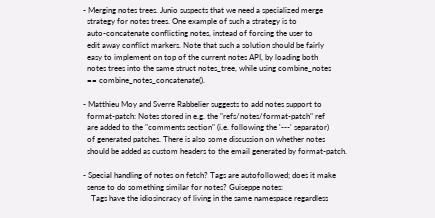- Merging notes trees. Junio suspects that we need a specialized merge
  strategy for notes trees. One example of such a strategy is to
  auto-concatenate conflicting notes, instead of forcing the user to
  edit away conflict markers. Note that such a solution should be fairly
  easy to implement on top of the current notes API, by loading both
  notes trees into the same struct notes_tree, while using combine_notes
  == combine_notes_concatenate().

- Matthieu Moy and Sverre Rabbelier suggests to add notes support to
  format-patch: Notes stored in e.g. the "refs/notes/format-patch" ref
  are added to the "comments section" (i.e. following the '---' separator)
  of generated patches. There is also some discussion on whether notes
  should be added as custom headers to the email generated by format-patch.

- Special handling of notes on fetch? Tags are autofollowed; does it make
  sense to do something similar for notes? Guiseppe notes:
    Tags have the idiosincracy of living in the same namespace regardless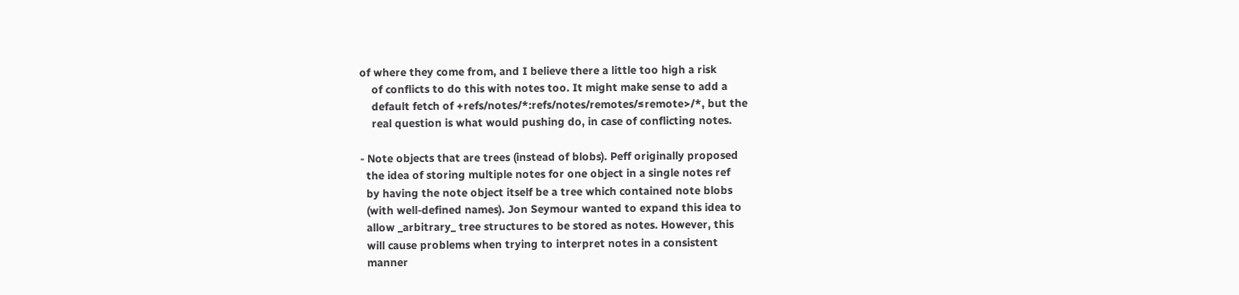of where they come from, and I believe there a little too high a risk
    of conflicts to do this with notes too. It might make sense to add a
    default fetch of +refs/notes/*:refs/notes/remotes/≤remote>/*, but the
    real question is what would pushing do, in case of conflicting notes.

- Note objects that are trees (instead of blobs). Peff originally proposed
  the idea of storing multiple notes for one object in a single notes ref
  by having the note object itself be a tree which contained note blobs
  (with well-defined names). Jon Seymour wanted to expand this idea to
  allow _arbitrary_ tree structures to be stored as notes. However, this
  will cause problems when trying to interpret notes in a consistent
  manner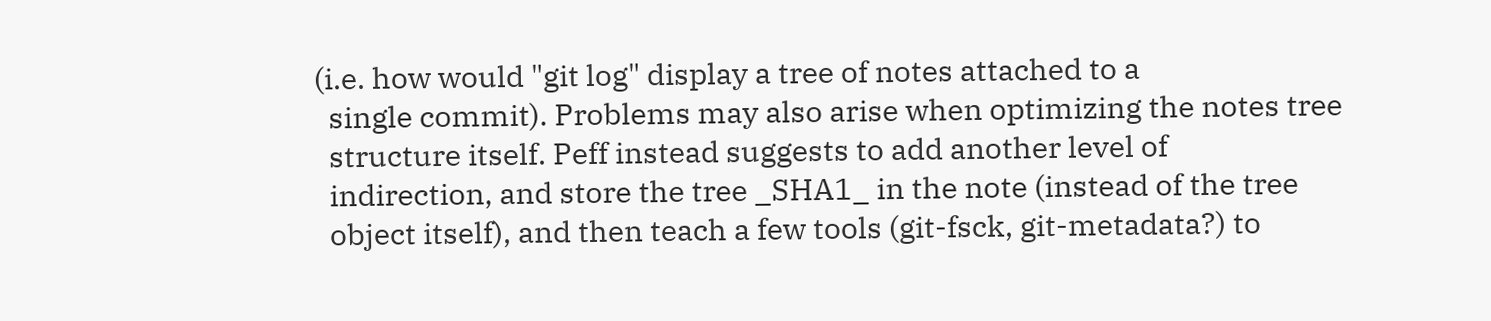(i.e. how would "git log" display a tree of notes attached to a
  single commit). Problems may also arise when optimizing the notes tree
  structure itself. Peff instead suggests to add another level of
  indirection, and store the tree _SHA1_ in the note (instead of the tree
  object itself), and then teach a few tools (git-fsck, git-metadata?) to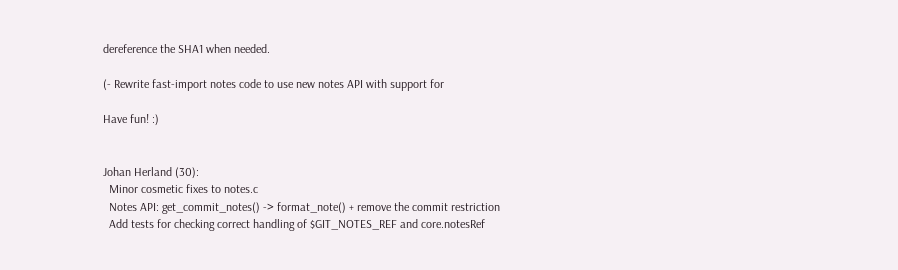dereference the SHA1 when needed.

(- Rewrite fast-import notes code to use new notes API with support for

Have fun! :)


Johan Herland (30):
  Minor cosmetic fixes to notes.c
  Notes API: get_commit_notes() -> format_note() + remove the commit restriction
  Add tests for checking correct handling of $GIT_NOTES_REF and core.notesRef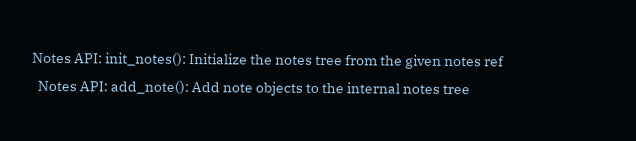Notes API: init_notes(): Initialize the notes tree from the given notes ref
  Notes API: add_note(): Add note objects to the internal notes tree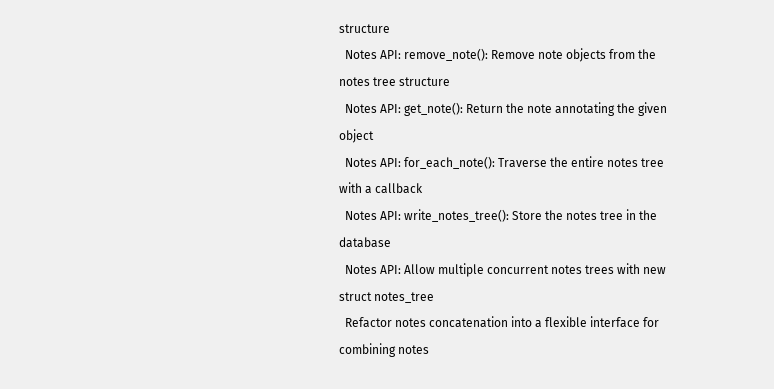structure
  Notes API: remove_note(): Remove note objects from the notes tree structure
  Notes API: get_note(): Return the note annotating the given object
  Notes API: for_each_note(): Traverse the entire notes tree with a callback
  Notes API: write_notes_tree(): Store the notes tree in the database
  Notes API: Allow multiple concurrent notes trees with new struct notes_tree
  Refactor notes concatenation into a flexible interface for combining notes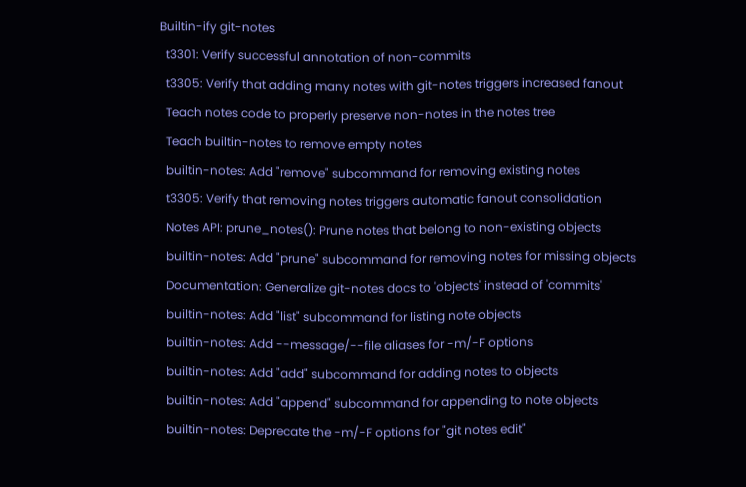Builtin-ify git-notes
  t3301: Verify successful annotation of non-commits
  t3305: Verify that adding many notes with git-notes triggers increased fanout
  Teach notes code to properly preserve non-notes in the notes tree
  Teach builtin-notes to remove empty notes
  builtin-notes: Add "remove" subcommand for removing existing notes
  t3305: Verify that removing notes triggers automatic fanout consolidation
  Notes API: prune_notes(): Prune notes that belong to non-existing objects
  builtin-notes: Add "prune" subcommand for removing notes for missing objects
  Documentation: Generalize git-notes docs to 'objects' instead of 'commits'
  builtin-notes: Add "list" subcommand for listing note objects
  builtin-notes: Add --message/--file aliases for -m/-F options
  builtin-notes: Add "add" subcommand for adding notes to objects
  builtin-notes: Add "append" subcommand for appending to note objects
  builtin-notes: Deprecate the -m/-F options for "git notes edit"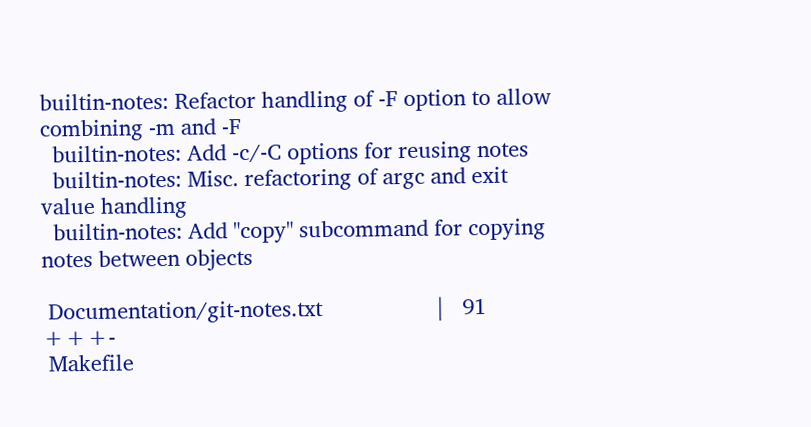builtin-notes: Refactor handling of -F option to allow combining -m and -F
  builtin-notes: Add -c/-C options for reusing notes
  builtin-notes: Misc. refactoring of argc and exit value handling
  builtin-notes: Add "copy" subcommand for copying notes between objects

 Documentation/git-notes.txt                   |   91 +++-
 Makefile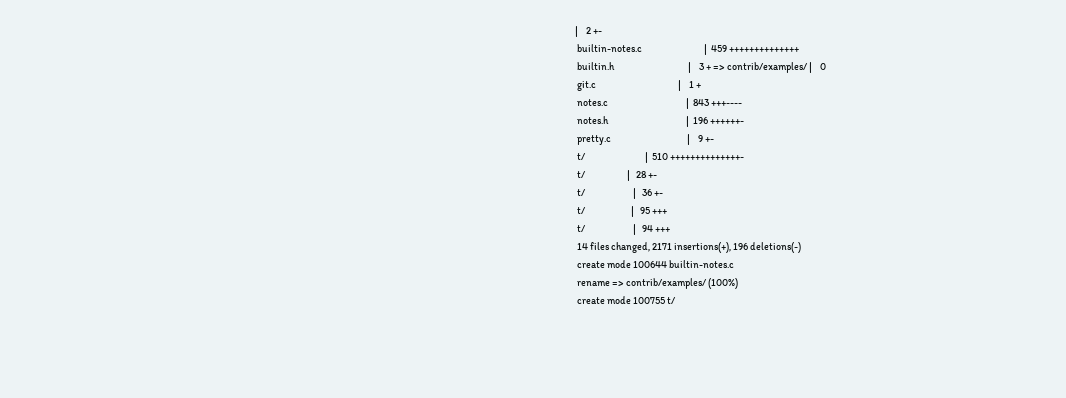|    2 +-
 builtin-notes.c                               |  459 ++++++++++++++
 builtin.h                                     |    3 + => contrib/examples/ |    0
 git.c                                         |    1 +
 notes.c                                       |  843 +++----
 notes.h                                       |  196 ++++++-
 pretty.c                                      |    9 +-
 t/                              |  510 ++++++++++++++-
 t/                     |   28 +-
 t/                        |   36 +-
 t/                       |   95 +++
 t/                        |   94 +++
 14 files changed, 2171 insertions(+), 196 deletions(-)
 create mode 100644 builtin-notes.c
 rename => contrib/examples/ (100%)
 create mode 100755 t/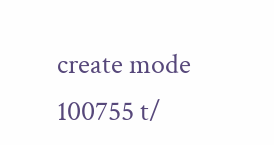create mode 100755 t/